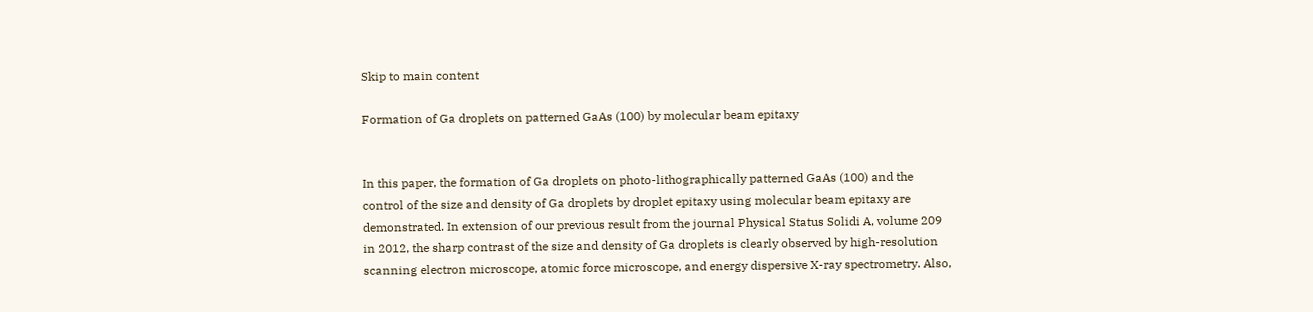Skip to main content

Formation of Ga droplets on patterned GaAs (100) by molecular beam epitaxy


In this paper, the formation of Ga droplets on photo-lithographically patterned GaAs (100) and the control of the size and density of Ga droplets by droplet epitaxy using molecular beam epitaxy are demonstrated. In extension of our previous result from the journal Physical Status Solidi A, volume 209 in 2012, the sharp contrast of the size and density of Ga droplets is clearly observed by high-resolution scanning electron microscope, atomic force microscope, and energy dispersive X-ray spectrometry. Also,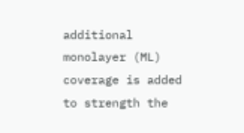additional monolayer (ML) coverage is added to strength the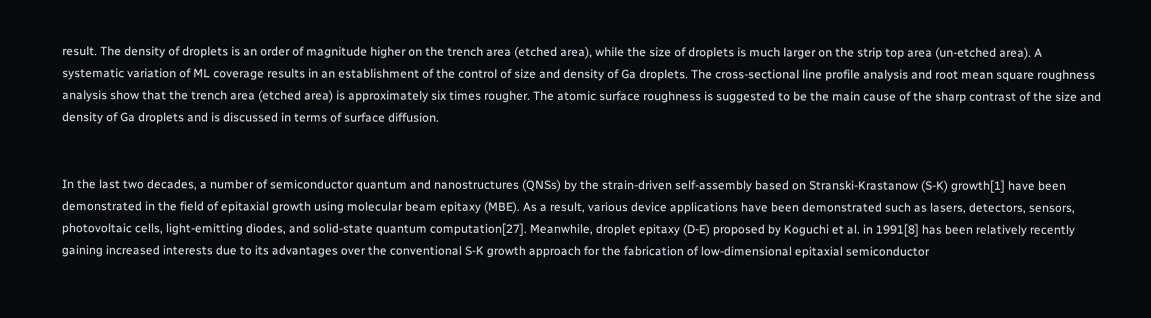result. The density of droplets is an order of magnitude higher on the trench area (etched area), while the size of droplets is much larger on the strip top area (un-etched area). A systematic variation of ML coverage results in an establishment of the control of size and density of Ga droplets. The cross-sectional line profile analysis and root mean square roughness analysis show that the trench area (etched area) is approximately six times rougher. The atomic surface roughness is suggested to be the main cause of the sharp contrast of the size and density of Ga droplets and is discussed in terms of surface diffusion.


In the last two decades, a number of semiconductor quantum and nanostructures (QNSs) by the strain-driven self-assembly based on Stranski-Krastanow (S-K) growth[1] have been demonstrated in the field of epitaxial growth using molecular beam epitaxy (MBE). As a result, various device applications have been demonstrated such as lasers, detectors, sensors, photovoltaic cells, light-emitting diodes, and solid-state quantum computation[27]. Meanwhile, droplet epitaxy (D-E) proposed by Koguchi et al. in 1991[8] has been relatively recently gaining increased interests due to its advantages over the conventional S-K growth approach for the fabrication of low-dimensional epitaxial semiconductor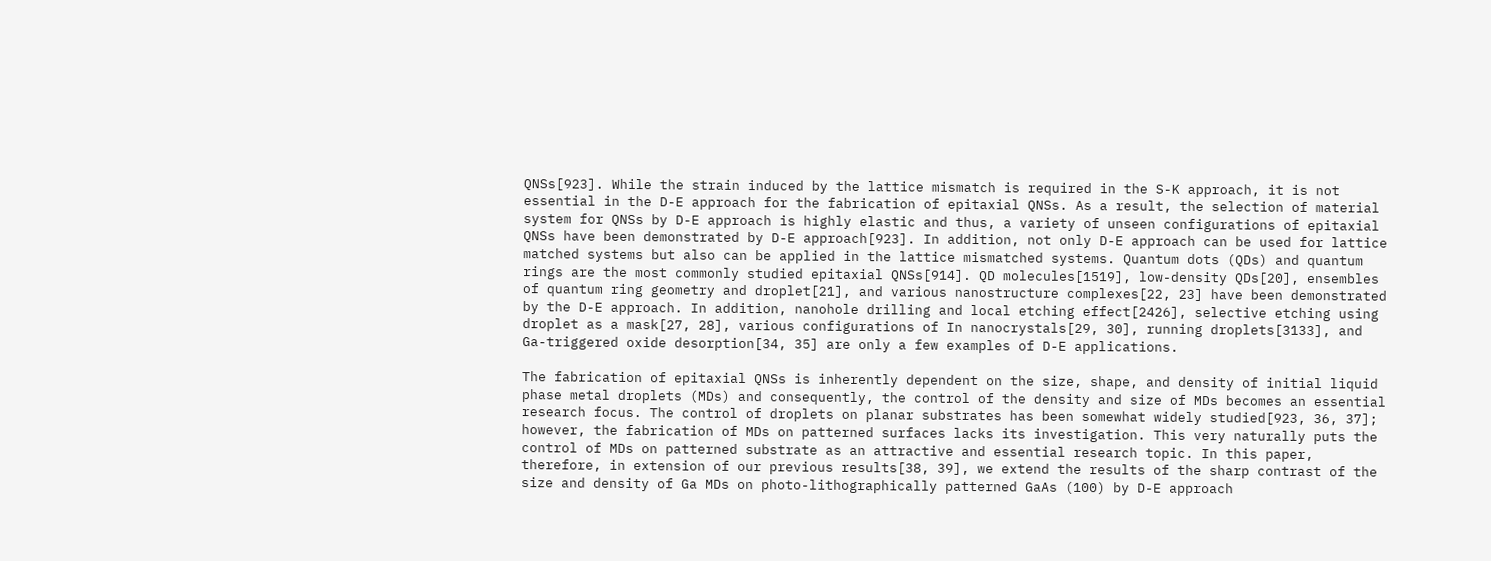QNSs[923]. While the strain induced by the lattice mismatch is required in the S-K approach, it is not essential in the D-E approach for the fabrication of epitaxial QNSs. As a result, the selection of material system for QNSs by D-E approach is highly elastic and thus, a variety of unseen configurations of epitaxial QNSs have been demonstrated by D-E approach[923]. In addition, not only D-E approach can be used for lattice matched systems but also can be applied in the lattice mismatched systems. Quantum dots (QDs) and quantum rings are the most commonly studied epitaxial QNSs[914]. QD molecules[1519], low-density QDs[20], ensembles of quantum ring geometry and droplet[21], and various nanostructure complexes[22, 23] have been demonstrated by the D-E approach. In addition, nanohole drilling and local etching effect[2426], selective etching using droplet as a mask[27, 28], various configurations of In nanocrystals[29, 30], running droplets[3133], and Ga-triggered oxide desorption[34, 35] are only a few examples of D-E applications.

The fabrication of epitaxial QNSs is inherently dependent on the size, shape, and density of initial liquid phase metal droplets (MDs) and consequently, the control of the density and size of MDs becomes an essential research focus. The control of droplets on planar substrates has been somewhat widely studied[923, 36, 37]; however, the fabrication of MDs on patterned surfaces lacks its investigation. This very naturally puts the control of MDs on patterned substrate as an attractive and essential research topic. In this paper, therefore, in extension of our previous results[38, 39], we extend the results of the sharp contrast of the size and density of Ga MDs on photo-lithographically patterned GaAs (100) by D-E approach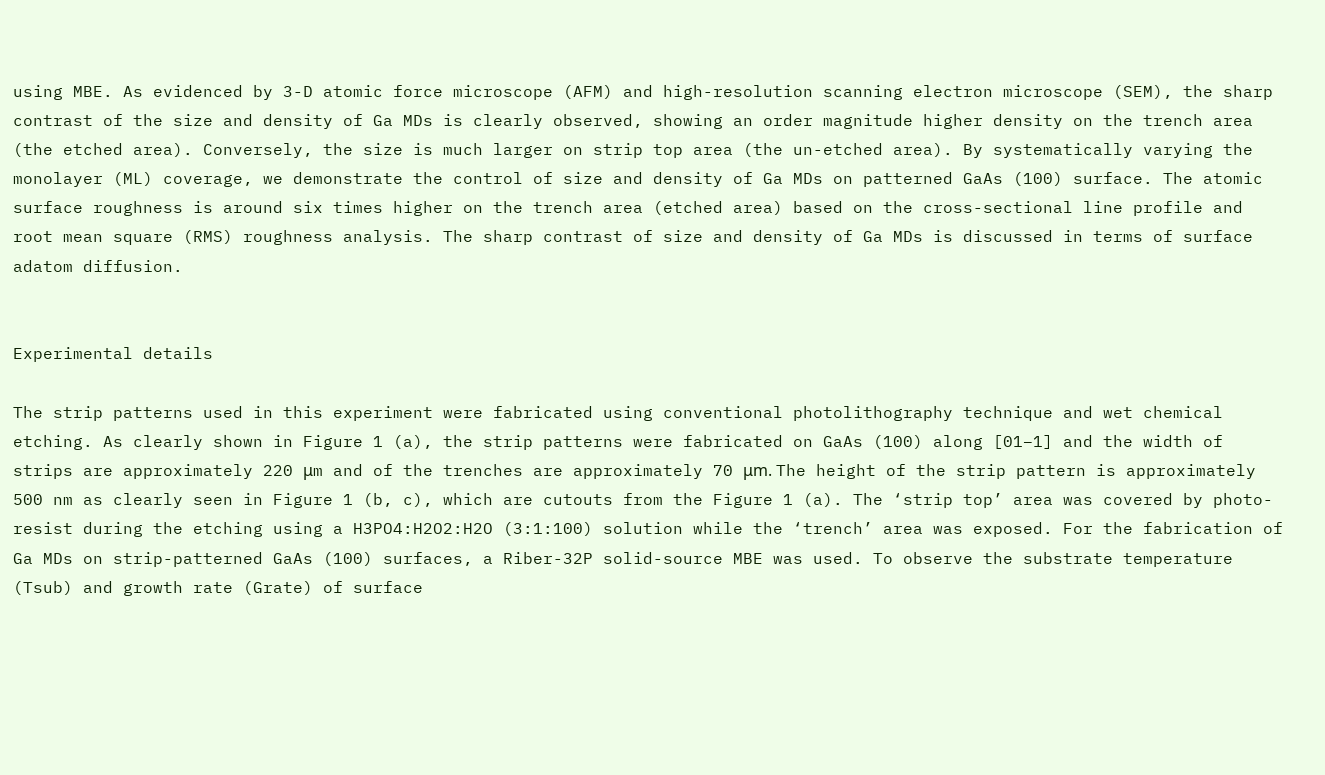using MBE. As evidenced by 3-D atomic force microscope (AFM) and high-resolution scanning electron microscope (SEM), the sharp contrast of the size and density of Ga MDs is clearly observed, showing an order magnitude higher density on the trench area (the etched area). Conversely, the size is much larger on strip top area (the un-etched area). By systematically varying the monolayer (ML) coverage, we demonstrate the control of size and density of Ga MDs on patterned GaAs (100) surface. The atomic surface roughness is around six times higher on the trench area (etched area) based on the cross-sectional line profile and root mean square (RMS) roughness analysis. The sharp contrast of size and density of Ga MDs is discussed in terms of surface adatom diffusion.


Experimental details

The strip patterns used in this experiment were fabricated using conventional photolithography technique and wet chemical etching. As clearly shown in Figure 1 (a), the strip patterns were fabricated on GaAs (100) along [01–1] and the width of strips are approximately 220 μm and of the trenches are approximately 70 μm. The height of the strip pattern is approximately 500 nm as clearly seen in Figure 1 (b, c), which are cutouts from the Figure 1 (a). The ‘strip top’ area was covered by photo-resist during the etching using a H3PO4:H2O2:H2O (3:1:100) solution while the ‘trench’ area was exposed. For the fabrication of Ga MDs on strip-patterned GaAs (100) surfaces, a Riber-32P solid-source MBE was used. To observe the substrate temperature (Tsub) and growth rate (Grate) of surface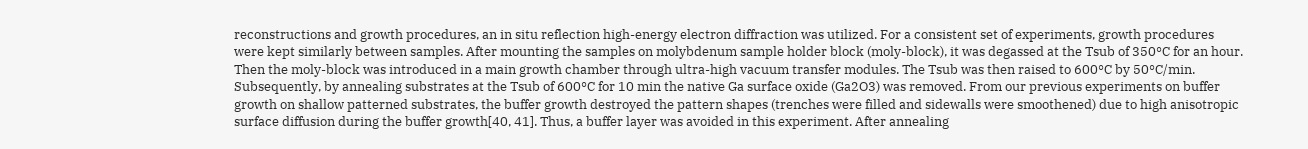reconstructions and growth procedures, an in situ reflection high-energy electron diffraction was utilized. For a consistent set of experiments, growth procedures were kept similarly between samples. After mounting the samples on molybdenum sample holder block (moly-block), it was degassed at the Tsub of 350°C for an hour. Then the moly-block was introduced in a main growth chamber through ultra-high vacuum transfer modules. The Tsub was then raised to 600°C by 50°C/min. Subsequently, by annealing substrates at the Tsub of 600°C for 10 min the native Ga surface oxide (Ga2O3) was removed. From our previous experiments on buffer growth on shallow patterned substrates, the buffer growth destroyed the pattern shapes (trenches were filled and sidewalls were smoothened) due to high anisotropic surface diffusion during the buffer growth[40, 41]. Thus, a buffer layer was avoided in this experiment. After annealing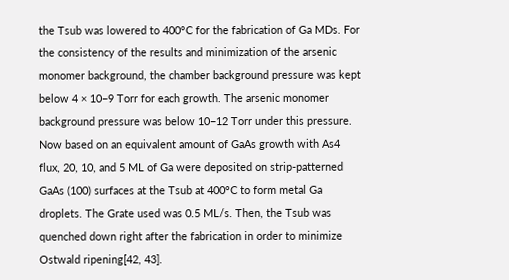the Tsub was lowered to 400°C for the fabrication of Ga MDs. For the consistency of the results and minimization of the arsenic monomer background, the chamber background pressure was kept below 4 × 10−9 Torr for each growth. The arsenic monomer background pressure was below 10−12 Torr under this pressure. Now based on an equivalent amount of GaAs growth with As4 flux, 20, 10, and 5 ML of Ga were deposited on strip-patterned GaAs (100) surfaces at the Tsub at 400°C to form metal Ga droplets. The Grate used was 0.5 ML/s. Then, the Tsub was quenched down right after the fabrication in order to minimize Ostwald ripening[42, 43].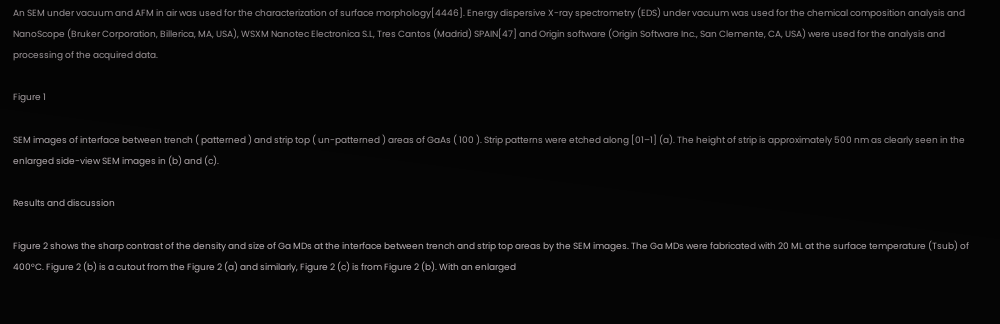An SEM under vacuum and AFM in air was used for the characterization of surface morphology[4446]. Energy dispersive X-ray spectrometry (EDS) under vacuum was used for the chemical composition analysis and NanoScope (Bruker Corporation, Billerica, MA, USA), WSXM Nanotec Electronica S.L, Tres Cantos (Madrid) SPAIN[47] and Origin software (Origin Software Inc., San Clemente, CA, USA) were used for the analysis and processing of the acquired data.

Figure 1

SEM images of interface between trench ( patterned ) and strip top ( un-patterned ) areas of GaAs ( 100 ). Strip patterns were etched along [01–1] (a). The height of strip is approximately 500 nm as clearly seen in the enlarged side-view SEM images in (b) and (c).

Results and discussion

Figure 2 shows the sharp contrast of the density and size of Ga MDs at the interface between trench and strip top areas by the SEM images. The Ga MDs were fabricated with 20 ML at the surface temperature (Tsub) of 400°C. Figure 2 (b) is a cutout from the Figure 2 (a) and similarly, Figure 2 (c) is from Figure 2 (b). With an enlarged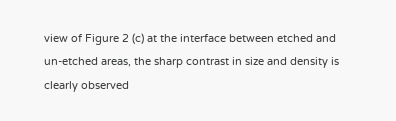view of Figure 2 (c) at the interface between etched and un-etched areas, the sharp contrast in size and density is clearly observed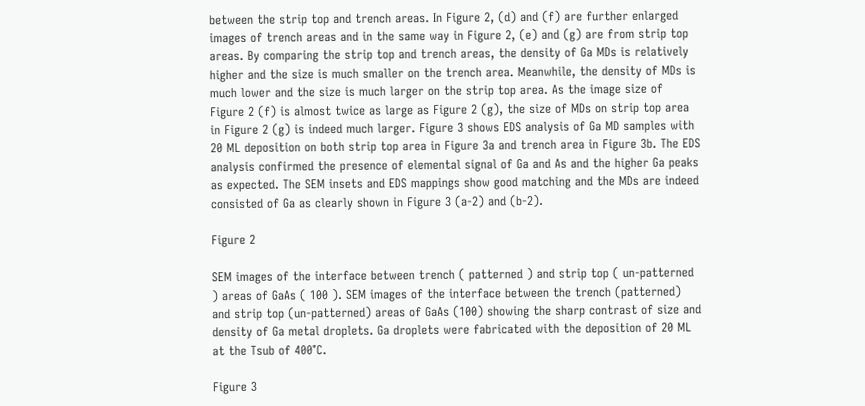between the strip top and trench areas. In Figure 2, (d) and (f) are further enlarged images of trench areas and in the same way in Figure 2, (e) and (g) are from strip top areas. By comparing the strip top and trench areas, the density of Ga MDs is relatively higher and the size is much smaller on the trench area. Meanwhile, the density of MDs is much lower and the size is much larger on the strip top area. As the image size of Figure 2 (f) is almost twice as large as Figure 2 (g), the size of MDs on strip top area in Figure 2 (g) is indeed much larger. Figure 3 shows EDS analysis of Ga MD samples with 20 ML deposition on both strip top area in Figure 3a and trench area in Figure 3b. The EDS analysis confirmed the presence of elemental signal of Ga and As and the higher Ga peaks as expected. The SEM insets and EDS mappings show good matching and the MDs are indeed consisted of Ga as clearly shown in Figure 3 (a-2) and (b-2).

Figure 2

SEM images of the interface between trench ( patterned ) and strip top ( un-patterned ) areas of GaAs ( 100 ). SEM images of the interface between the trench (patterned) and strip top (un-patterned) areas of GaAs (100) showing the sharp contrast of size and density of Ga metal droplets. Ga droplets were fabricated with the deposition of 20 ML at the Tsub of 400°C.

Figure 3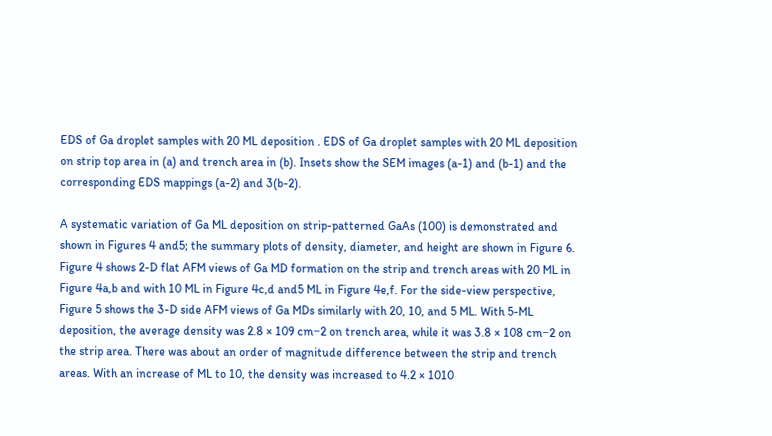EDS of Ga droplet samples with 20 ML deposition . EDS of Ga droplet samples with 20 ML deposition on strip top area in (a) and trench area in (b). Insets show the SEM images (a-1) and (b-1) and the corresponding EDS mappings (a-2) and 3(b-2).

A systematic variation of Ga ML deposition on strip-patterned GaAs (100) is demonstrated and shown in Figures 4 and5; the summary plots of density, diameter, and height are shown in Figure 6. Figure 4 shows 2-D flat AFM views of Ga MD formation on the strip and trench areas with 20 ML in Figure 4a,b and with 10 ML in Figure 4c,d and5 ML in Figure 4e,f. For the side-view perspective, Figure 5 shows the 3-D side AFM views of Ga MDs similarly with 20, 10, and 5 ML. With 5-ML deposition, the average density was 2.8 × 109 cm−2 on trench area, while it was 3.8 × 108 cm−2 on the strip area. There was about an order of magnitude difference between the strip and trench areas. With an increase of ML to 10, the density was increased to 4.2 × 1010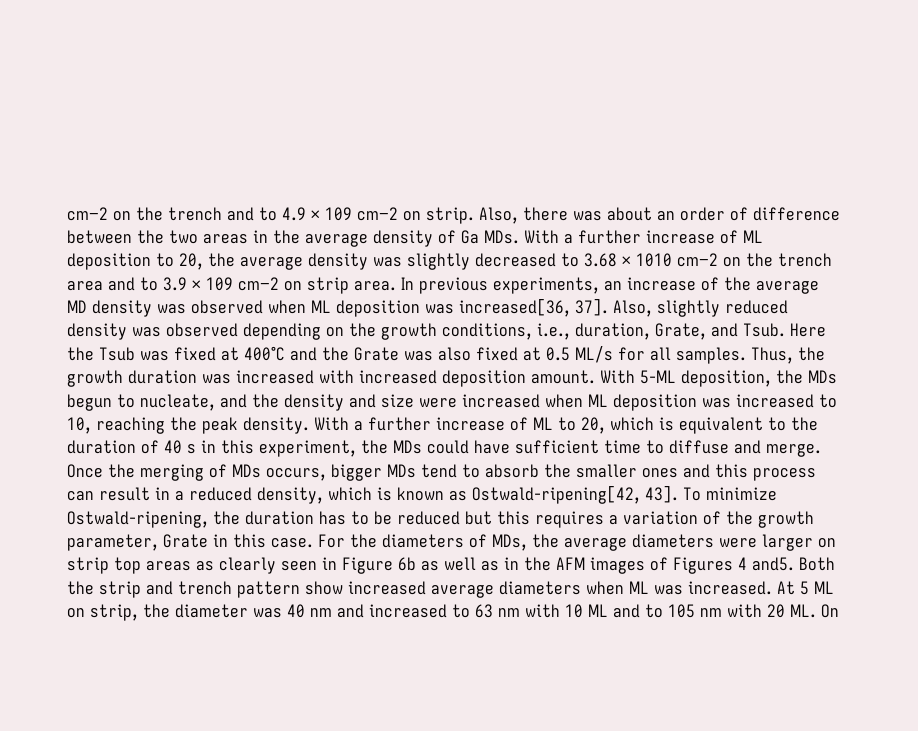cm−2 on the trench and to 4.9 × 109 cm−2 on strip. Also, there was about an order of difference between the two areas in the average density of Ga MDs. With a further increase of ML deposition to 20, the average density was slightly decreased to 3.68 × 1010 cm−2 on the trench area and to 3.9 × 109 cm−2 on strip area. In previous experiments, an increase of the average MD density was observed when ML deposition was increased[36, 37]. Also, slightly reduced density was observed depending on the growth conditions, i.e., duration, Grate, and Tsub. Here the Tsub was fixed at 400°C and the Grate was also fixed at 0.5 ML/s for all samples. Thus, the growth duration was increased with increased deposition amount. With 5-ML deposition, the MDs begun to nucleate, and the density and size were increased when ML deposition was increased to 10, reaching the peak density. With a further increase of ML to 20, which is equivalent to the duration of 40 s in this experiment, the MDs could have sufficient time to diffuse and merge. Once the merging of MDs occurs, bigger MDs tend to absorb the smaller ones and this process can result in a reduced density, which is known as Ostwald-ripening[42, 43]. To minimize Ostwald-ripening, the duration has to be reduced but this requires a variation of the growth parameter, Grate in this case. For the diameters of MDs, the average diameters were larger on strip top areas as clearly seen in Figure 6b as well as in the AFM images of Figures 4 and5. Both the strip and trench pattern show increased average diameters when ML was increased. At 5 ML on strip, the diameter was 40 nm and increased to 63 nm with 10 ML and to 105 nm with 20 ML. On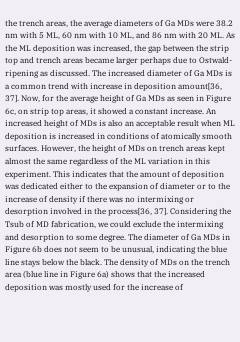the trench areas, the average diameters of Ga MDs were 38.2 nm with 5 ML, 60 nm with 10 ML, and 86 nm with 20 ML. As the ML deposition was increased, the gap between the strip top and trench areas became larger perhaps due to Ostwald-ripening as discussed. The increased diameter of Ga MDs is a common trend with increase in deposition amount[36, 37]. Now, for the average height of Ga MDs as seen in Figure 6c, on strip top areas, it showed a constant increase. An increased height of MDs is also an acceptable result when ML deposition is increased in conditions of atomically smooth surfaces. However, the height of MDs on trench areas kept almost the same regardless of the ML variation in this experiment. This indicates that the amount of deposition was dedicated either to the expansion of diameter or to the increase of density if there was no intermixing or desorption involved in the process[36, 37]. Considering the Tsub of MD fabrication, we could exclude the intermixing and desorption to some degree. The diameter of Ga MDs in Figure 6b does not seem to be unusual, indicating the blue line stays below the black. The density of MDs on the trench area (blue line in Figure 6a) shows that the increased deposition was mostly used for the increase of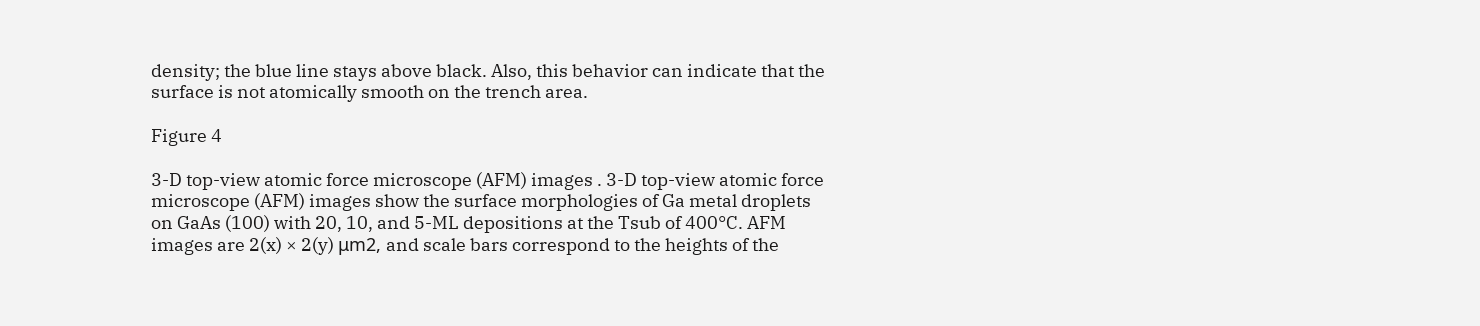density; the blue line stays above black. Also, this behavior can indicate that the surface is not atomically smooth on the trench area.

Figure 4

3-D top-view atomic force microscope (AFM) images . 3-D top-view atomic force microscope (AFM) images show the surface morphologies of Ga metal droplets on GaAs (100) with 20, 10, and 5-ML depositions at the Tsub of 400°C. AFM images are 2(x) × 2(y) μm2, and scale bars correspond to the heights of the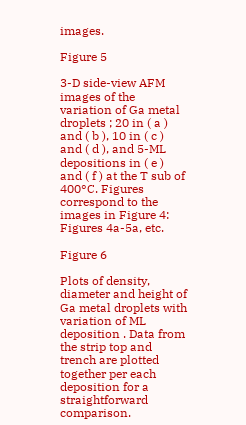images.

Figure 5

3-D side-view AFM images of the variation of Ga metal droplets ; 20 in ( a ) and ( b ), 10 in ( c ) and ( d ), and 5-ML depositions in ( e ) and ( f ) at the T sub of 400°C. Figures correspond to the images in Figure 4: Figures 4a-5a, etc.

Figure 6

Plots of density, diameter and height of Ga metal droplets with variation of ML deposition . Data from the strip top and trench are plotted together per each deposition for a straightforward comparison.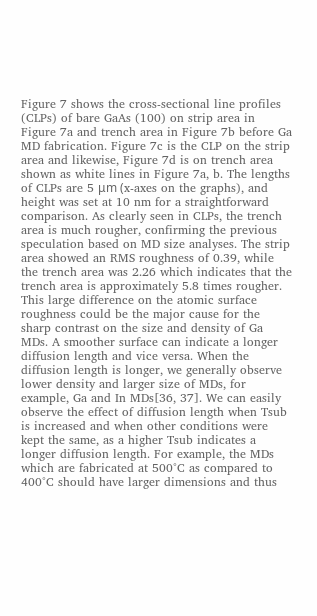Figure 7 shows the cross-sectional line profiles (CLPs) of bare GaAs (100) on strip area in Figure 7a and trench area in Figure 7b before Ga MD fabrication. Figure 7c is the CLP on the strip area and likewise, Figure 7d is on trench area shown as white lines in Figure 7a, b. The lengths of CLPs are 5 μm (x-axes on the graphs), and height was set at 10 nm for a straightforward comparison. As clearly seen in CLPs, the trench area is much rougher, confirming the previous speculation based on MD size analyses. The strip area showed an RMS roughness of 0.39, while the trench area was 2.26 which indicates that the trench area is approximately 5.8 times rougher. This large difference on the atomic surface roughness could be the major cause for the sharp contrast on the size and density of Ga MDs. A smoother surface can indicate a longer diffusion length and vice versa. When the diffusion length is longer, we generally observe lower density and larger size of MDs, for example, Ga and In MDs[36, 37]. We can easily observe the effect of diffusion length when Tsub is increased and when other conditions were kept the same, as a higher Tsub indicates a longer diffusion length. For example, the MDs which are fabricated at 500°C as compared to 400°C should have larger dimensions and thus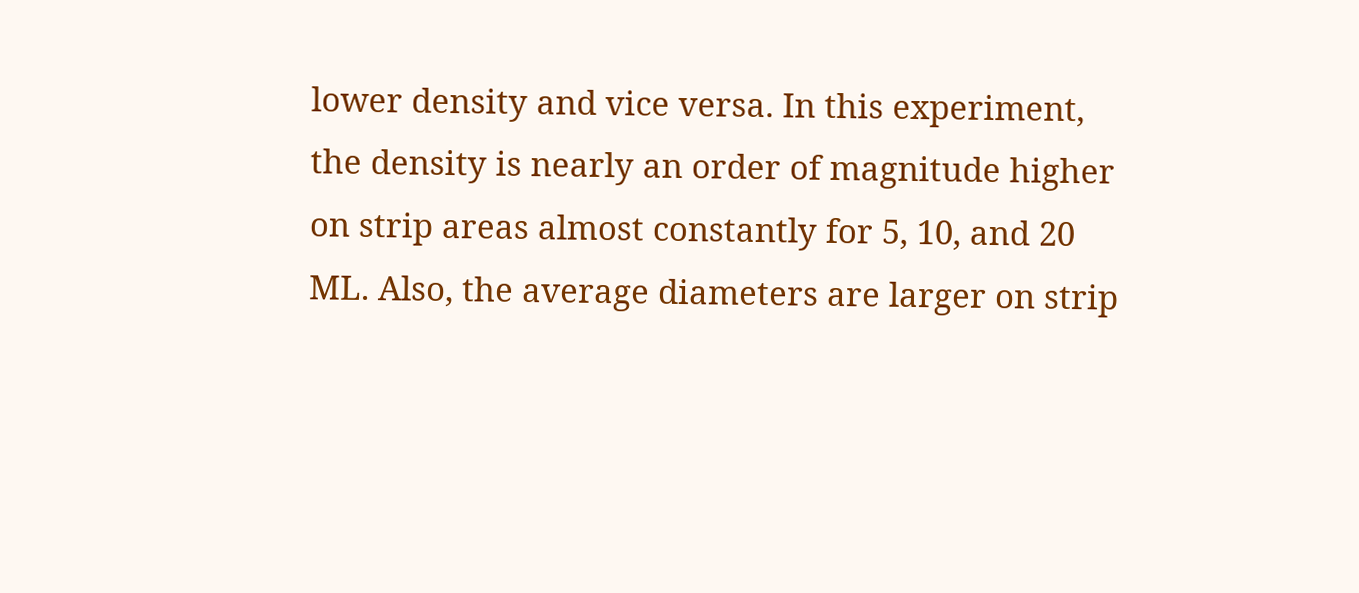lower density and vice versa. In this experiment, the density is nearly an order of magnitude higher on strip areas almost constantly for 5, 10, and 20 ML. Also, the average diameters are larger on strip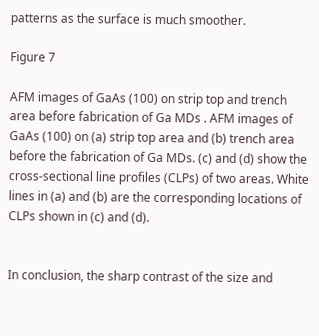patterns as the surface is much smoother.

Figure 7

AFM images of GaAs (100) on strip top and trench area before fabrication of Ga MDs . AFM images of GaAs (100) on (a) strip top area and (b) trench area before the fabrication of Ga MDs. (c) and (d) show the cross-sectional line profiles (CLPs) of two areas. White lines in (a) and (b) are the corresponding locations of CLPs shown in (c) and (d).


In conclusion, the sharp contrast of the size and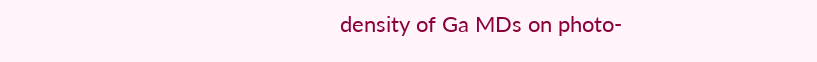density of Ga MDs on photo-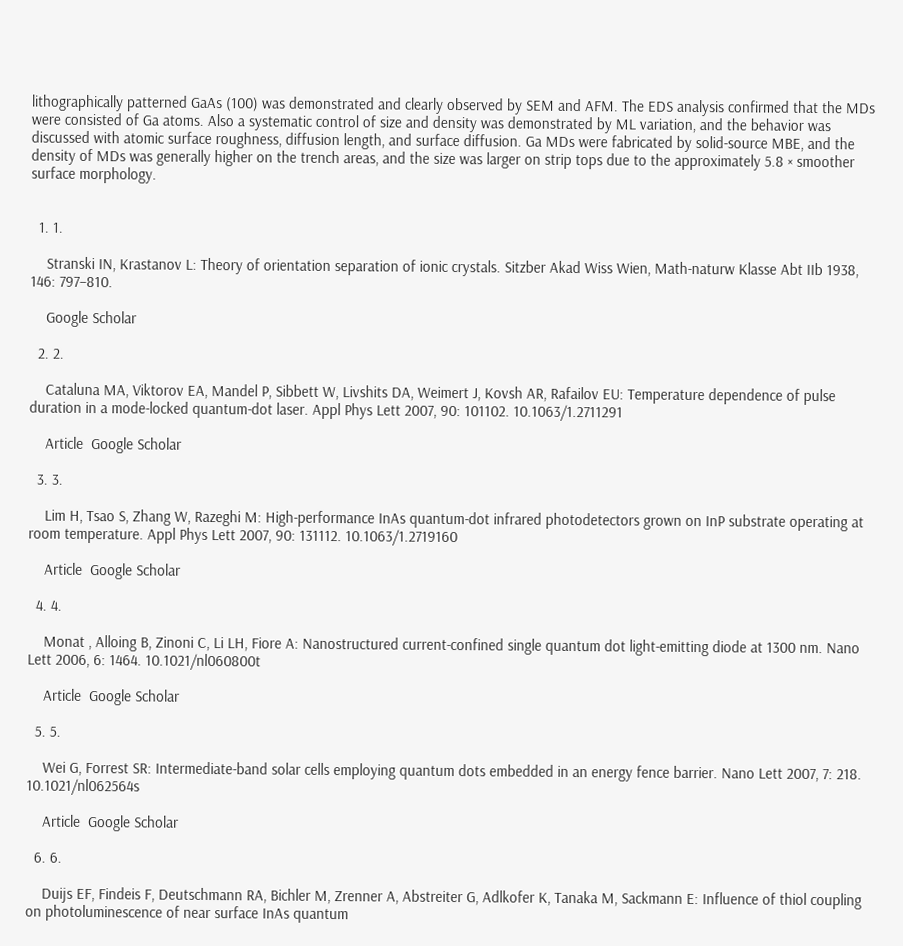lithographically patterned GaAs (100) was demonstrated and clearly observed by SEM and AFM. The EDS analysis confirmed that the MDs were consisted of Ga atoms. Also a systematic control of size and density was demonstrated by ML variation, and the behavior was discussed with atomic surface roughness, diffusion length, and surface diffusion. Ga MDs were fabricated by solid-source MBE, and the density of MDs was generally higher on the trench areas, and the size was larger on strip tops due to the approximately 5.8 × smoother surface morphology.


  1. 1.

    Stranski IN, Krastanov L: Theory of orientation separation of ionic crystals. Sitzber Akad Wiss Wien, Math-naturw Klasse Abt IIb 1938, 146: 797–810.

    Google Scholar

  2. 2.

    Cataluna MA, Viktorov EA, Mandel P, Sibbett W, Livshits DA, Weimert J, Kovsh AR, Rafailov EU: Temperature dependence of pulse duration in a mode-locked quantum-dot laser. Appl Phys Lett 2007, 90: 101102. 10.1063/1.2711291

    Article  Google Scholar

  3. 3.

    Lim H, Tsao S, Zhang W, Razeghi M: High-performance InAs quantum-dot infrared photodetectors grown on InP substrate operating at room temperature. Appl Phys Lett 2007, 90: 131112. 10.1063/1.2719160

    Article  Google Scholar

  4. 4.

    Monat , Alloing B, Zinoni C, Li LH, Fiore A: Nanostructured current-confined single quantum dot light-emitting diode at 1300 nm. Nano Lett 2006, 6: 1464. 10.1021/nl060800t

    Article  Google Scholar

  5. 5.

    Wei G, Forrest SR: Intermediate-band solar cells employing quantum dots embedded in an energy fence barrier. Nano Lett 2007, 7: 218. 10.1021/nl062564s

    Article  Google Scholar

  6. 6.

    Duijs EF, Findeis F, Deutschmann RA, Bichler M, Zrenner A, Abstreiter G, Adlkofer K, Tanaka M, Sackmann E: Influence of thiol coupling on photoluminescence of near surface InAs quantum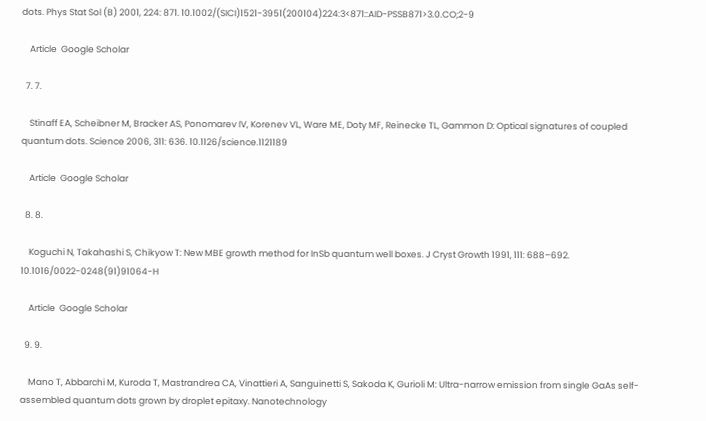dots. Phys Stat Sol (B) 2001, 224: 871. 10.1002/(SICI)1521-3951(200104)224:3<871::AID-PSSB871>3.0.CO;2-9

    Article  Google Scholar

  7. 7.

    Stinaff EA, Scheibner M, Bracker AS, Ponomarev IV, Korenev VL, Ware ME, Doty MF, Reinecke TL, Gammon D: Optical signatures of coupled quantum dots. Science 2006, 311: 636. 10.1126/science.1121189

    Article  Google Scholar

  8. 8.

    Koguchi N, Takahashi S, Chikyow T: New MBE growth method for InSb quantum well boxes. J Cryst Growth 1991, 111: 688–692. 10.1016/0022-0248(91)91064-H

    Article  Google Scholar

  9. 9.

    Mano T, Abbarchi M, Kuroda T, Mastrandrea CA, Vinattieri A, Sanguinetti S, Sakoda K, Gurioli M: Ultra-narrow emission from single GaAs self-assembled quantum dots grown by droplet epitaxy. Nanotechnology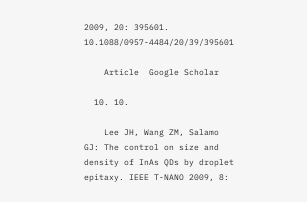2009, 20: 395601. 10.1088/0957-4484/20/39/395601

    Article  Google Scholar

  10. 10.

    Lee JH, Wang ZM, Salamo GJ: The control on size and density of InAs QDs by droplet epitaxy. IEEE T-NANO 2009, 8: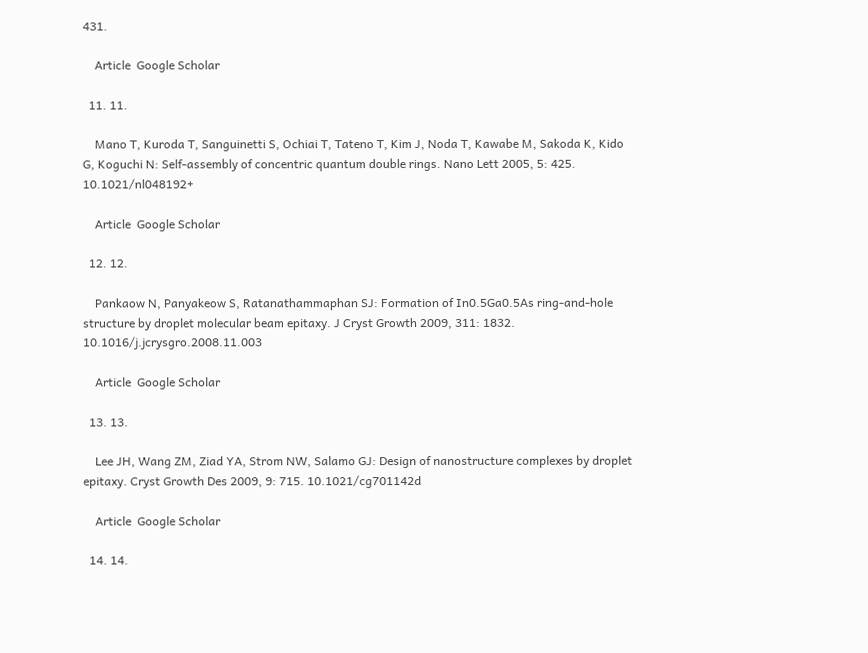431.

    Article  Google Scholar

  11. 11.

    Mano T, Kuroda T, Sanguinetti S, Ochiai T, Tateno T, Kim J, Noda T, Kawabe M, Sakoda K, Kido G, Koguchi N: Self-assembly of concentric quantum double rings. Nano Lett 2005, 5: 425. 10.1021/nl048192+

    Article  Google Scholar

  12. 12.

    Pankaow N, Panyakeow S, Ratanathammaphan SJ: Formation of In0.5Ga0.5As ring-and-hole structure by droplet molecular beam epitaxy. J Cryst Growth 2009, 311: 1832. 10.1016/j.jcrysgro.2008.11.003

    Article  Google Scholar

  13. 13.

    Lee JH, Wang ZM, Ziad YA, Strom NW, Salamo GJ: Design of nanostructure complexes by droplet epitaxy. Cryst Growth Des 2009, 9: 715. 10.1021/cg701142d

    Article  Google Scholar

  14. 14.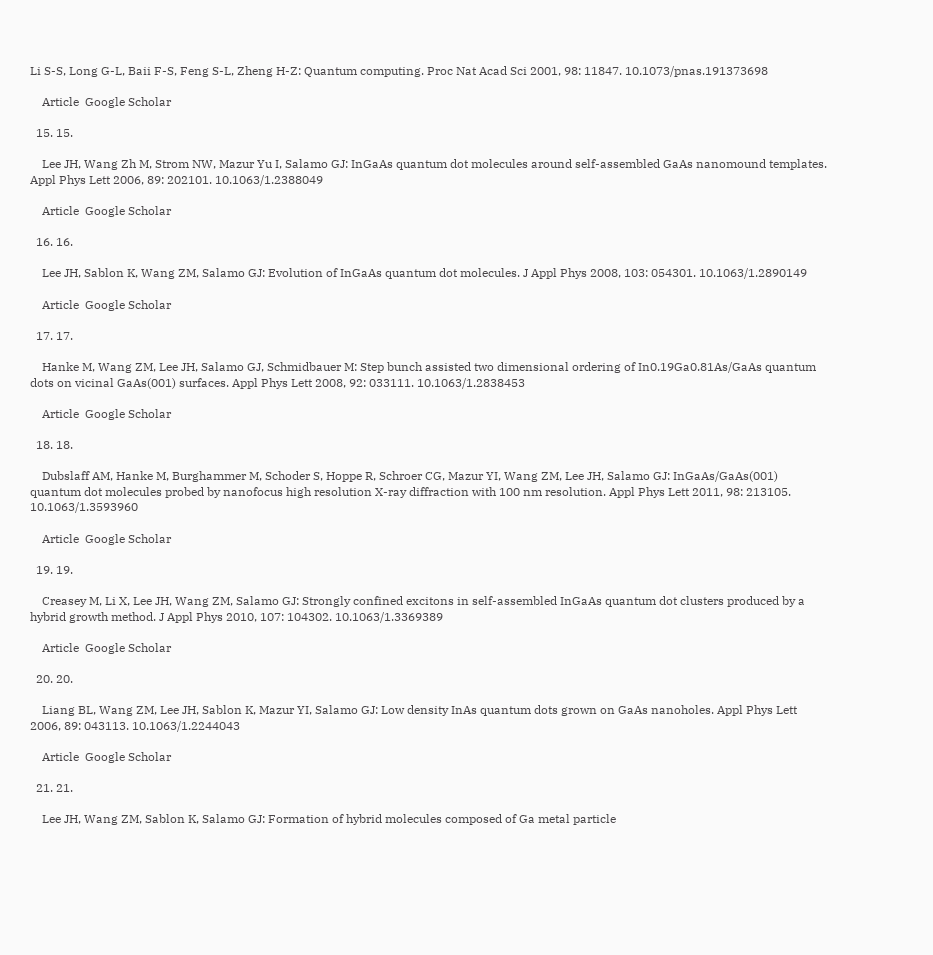Li S-S, Long G-L, Baii F-S, Feng S-L, Zheng H-Z: Quantum computing. Proc Nat Acad Sci 2001, 98: 11847. 10.1073/pnas.191373698

    Article  Google Scholar

  15. 15.

    Lee JH, Wang Zh M, Strom NW, Mazur Yu I, Salamo GJ: InGaAs quantum dot molecules around self-assembled GaAs nanomound templates. Appl Phys Lett 2006, 89: 202101. 10.1063/1.2388049

    Article  Google Scholar

  16. 16.

    Lee JH, Sablon K, Wang ZM, Salamo GJ: Evolution of InGaAs quantum dot molecules. J Appl Phys 2008, 103: 054301. 10.1063/1.2890149

    Article  Google Scholar

  17. 17.

    Hanke M, Wang ZM, Lee JH, Salamo GJ, Schmidbauer M: Step bunch assisted two dimensional ordering of In0.19Ga0.81As/GaAs quantum dots on vicinal GaAs(001) surfaces. Appl Phys Lett 2008, 92: 033111. 10.1063/1.2838453

    Article  Google Scholar

  18. 18.

    Dubslaff AM, Hanke M, Burghammer M, Schoder S, Hoppe R, Schroer CG, Mazur YI, Wang ZM, Lee JH, Salamo GJ: InGaAs/GaAs(001) quantum dot molecules probed by nanofocus high resolution X-ray diffraction with 100 nm resolution. Appl Phys Lett 2011, 98: 213105. 10.1063/1.3593960

    Article  Google Scholar

  19. 19.

    Creasey M, Li X, Lee JH, Wang ZM, Salamo GJ: Strongly confined excitons in self-assembled InGaAs quantum dot clusters produced by a hybrid growth method. J Appl Phys 2010, 107: 104302. 10.1063/1.3369389

    Article  Google Scholar

  20. 20.

    Liang BL, Wang ZM, Lee JH, Sablon K, Mazur YI, Salamo GJ: Low density InAs quantum dots grown on GaAs nanoholes. Appl Phys Lett 2006, 89: 043113. 10.1063/1.2244043

    Article  Google Scholar

  21. 21.

    Lee JH, Wang ZM, Sablon K, Salamo GJ: Formation of hybrid molecules composed of Ga metal particle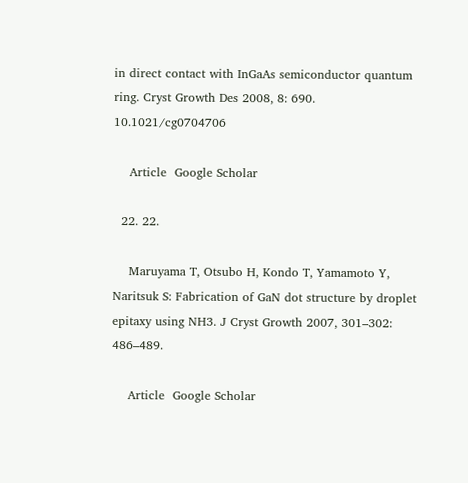in direct contact with InGaAs semiconductor quantum ring. Cryst Growth Des 2008, 8: 690. 10.1021/cg0704706

    Article  Google Scholar

  22. 22.

    Maruyama T, Otsubo H, Kondo T, Yamamoto Y, Naritsuk S: Fabrication of GaN dot structure by droplet epitaxy using NH3. J Cryst Growth 2007, 301–302: 486–489.

    Article  Google Scholar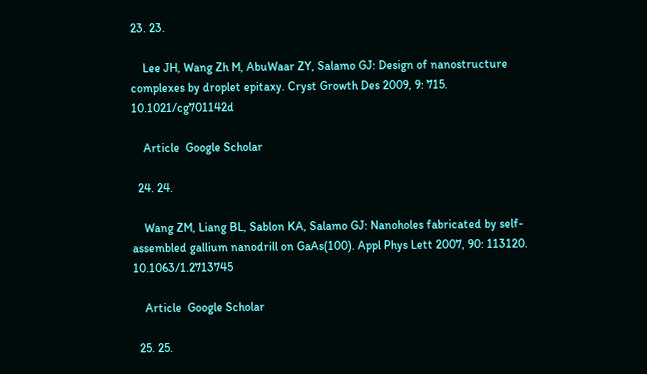23. 23.

    Lee JH, Wang Zh M, AbuWaar ZY, Salamo GJ: Design of nanostructure complexes by droplet epitaxy. Cryst Growth Des 2009, 9: 715. 10.1021/cg701142d

    Article  Google Scholar

  24. 24.

    Wang ZM, Liang BL, Sablon KA, Salamo GJ: Nanoholes fabricated by self-assembled gallium nanodrill on GaAs(100). Appl Phys Lett 2007, 90: 113120. 10.1063/1.2713745

    Article  Google Scholar

  25. 25.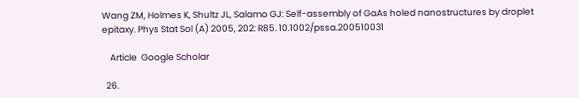Wang ZM, Holmes K, Shultz JL, Salamo GJ: Self-assembly of GaAs holed nanostructures by droplet epitaxy. Phys Stat Sol (A) 2005, 202: R85. 10.1002/pssa.200510031

    Article  Google Scholar

  26.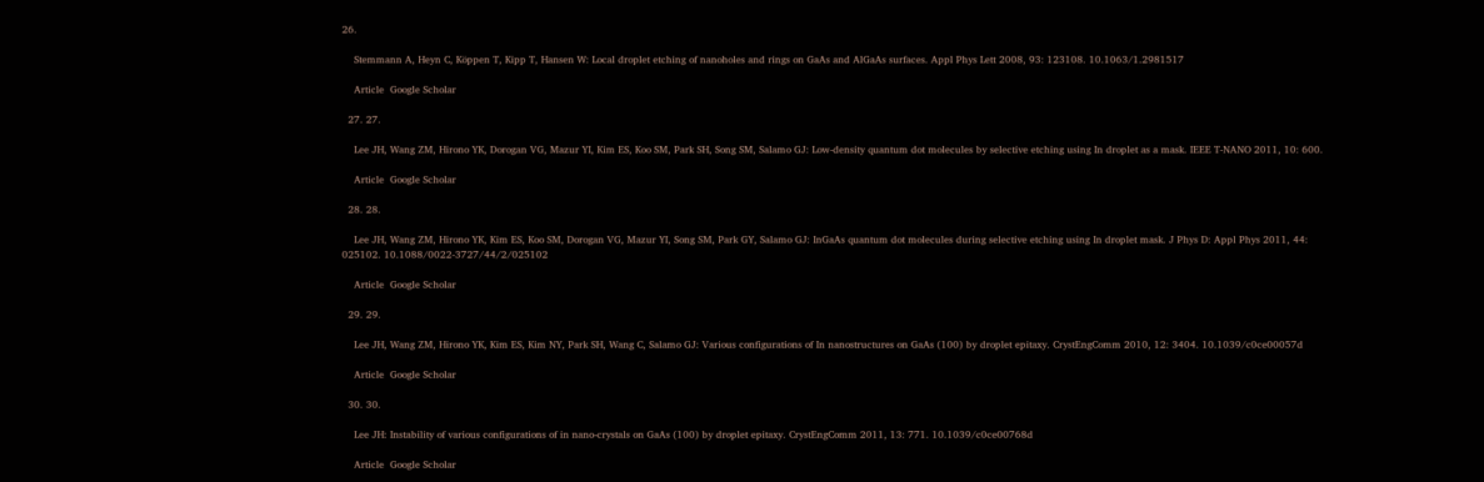26.

    Stemmann A, Heyn C, Köppen T, Kipp T, Hansen W: Local droplet etching of nanoholes and rings on GaAs and AlGaAs surfaces. Appl Phys Lett 2008, 93: 123108. 10.1063/1.2981517

    Article  Google Scholar

  27. 27.

    Lee JH, Wang ZM, Hirono YK, Dorogan VG, Mazur YI, Kim ES, Koo SM, Park SH, Song SM, Salamo GJ: Low-density quantum dot molecules by selective etching using In droplet as a mask. IEEE T-NANO 2011, 10: 600.

    Article  Google Scholar

  28. 28.

    Lee JH, Wang ZM, Hirono YK, Kim ES, Koo SM, Dorogan VG, Mazur YI, Song SM, Park GY, Salamo GJ: InGaAs quantum dot molecules during selective etching using In droplet mask. J Phys D: Appl Phys 2011, 44: 025102. 10.1088/0022-3727/44/2/025102

    Article  Google Scholar

  29. 29.

    Lee JH, Wang ZM, Hirono YK, Kim ES, Kim NY, Park SH, Wang C, Salamo GJ: Various configurations of In nanostructures on GaAs (100) by droplet epitaxy. CrystEngComm 2010, 12: 3404. 10.1039/c0ce00057d

    Article  Google Scholar

  30. 30.

    Lee JH: Instability of various configurations of in nano-crystals on GaAs (100) by droplet epitaxy. CrystEngComm 2011, 13: 771. 10.1039/c0ce00768d

    Article  Google Scholar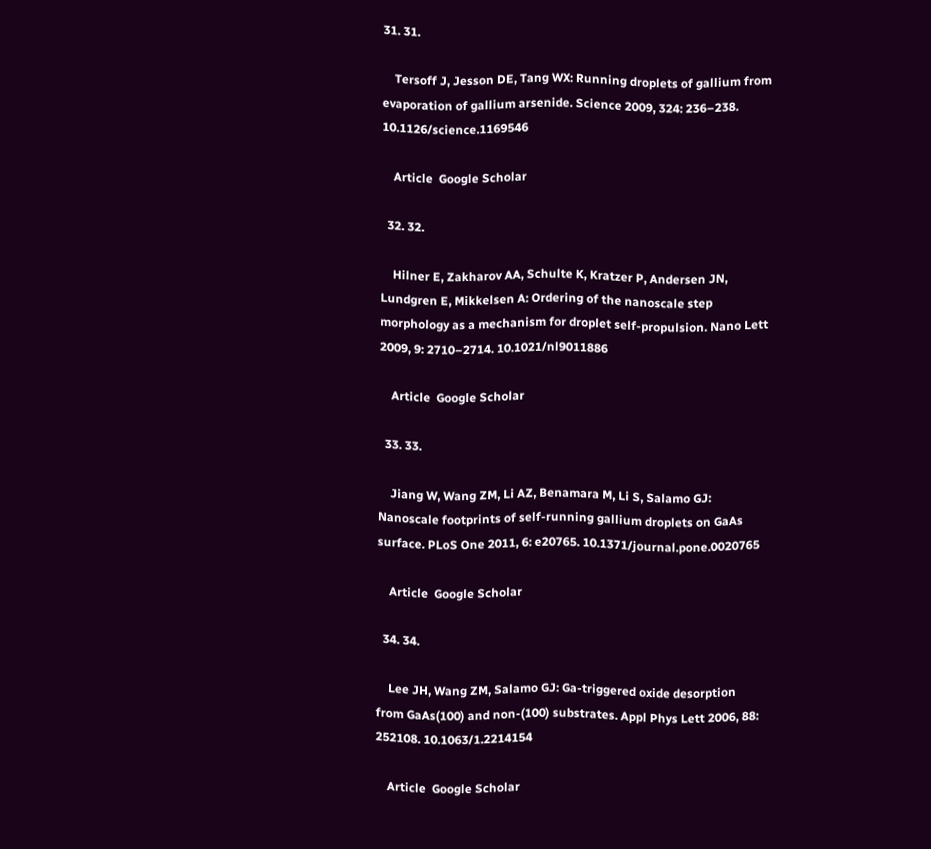31. 31.

    Tersoff J, Jesson DE, Tang WX: Running droplets of gallium from evaporation of gallium arsenide. Science 2009, 324: 236–238. 10.1126/science.1169546

    Article  Google Scholar

  32. 32.

    Hilner E, Zakharov AA, Schulte K, Kratzer P, Andersen JN, Lundgren E, Mikkelsen A: Ordering of the nanoscale step morphology as a mechanism for droplet self-propulsion. Nano Lett 2009, 9: 2710–2714. 10.1021/nl9011886

    Article  Google Scholar

  33. 33.

    Jiang W, Wang ZM, Li AZ, Benamara M, Li S, Salamo GJ: Nanoscale footprints of self-running gallium droplets on GaAs surface. PLoS One 2011, 6: e20765. 10.1371/journal.pone.0020765

    Article  Google Scholar

  34. 34.

    Lee JH, Wang ZM, Salamo GJ: Ga-triggered oxide desorption from GaAs(100) and non-(100) substrates. Appl Phys Lett 2006, 88: 252108. 10.1063/1.2214154

    Article  Google Scholar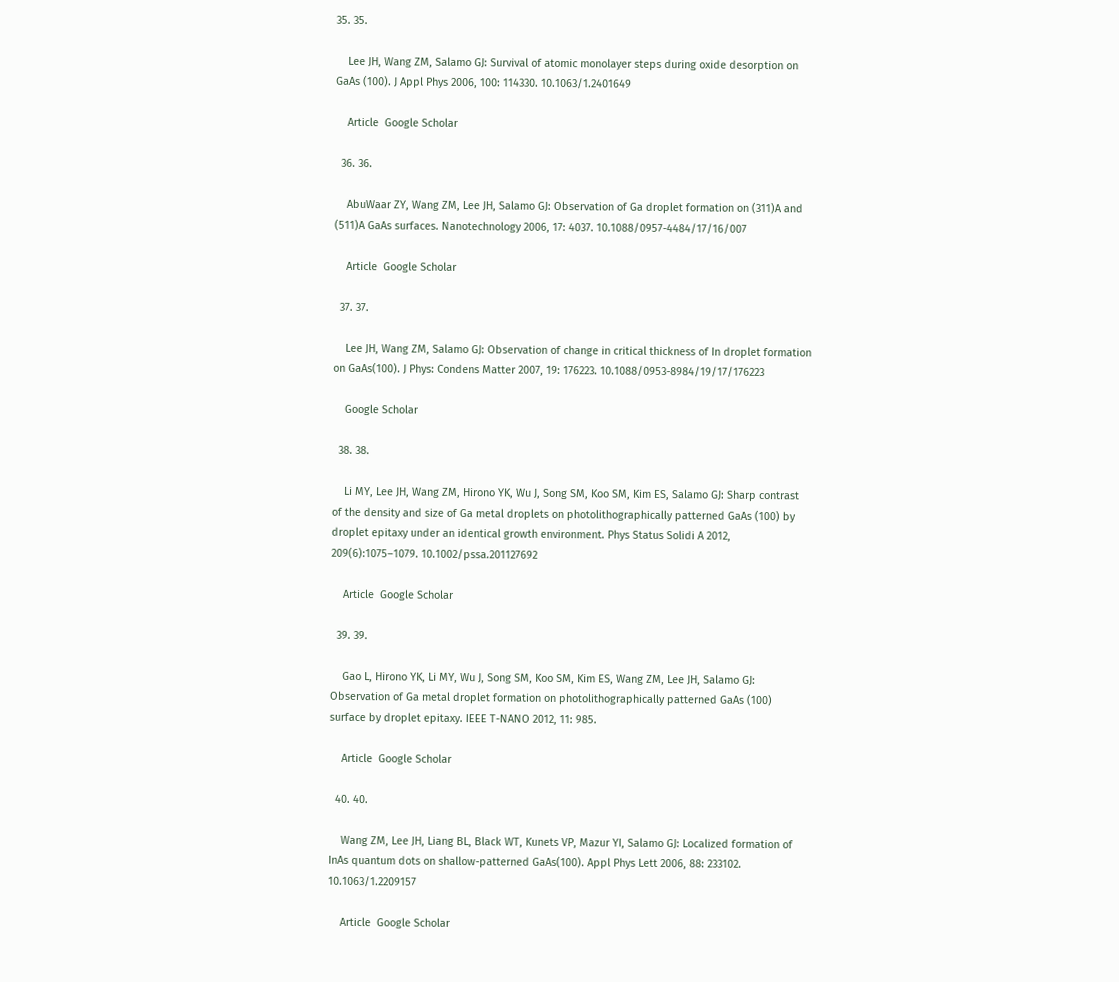35. 35.

    Lee JH, Wang ZM, Salamo GJ: Survival of atomic monolayer steps during oxide desorption on GaAs (100). J Appl Phys 2006, 100: 114330. 10.1063/1.2401649

    Article  Google Scholar

  36. 36.

    AbuWaar ZY, Wang ZM, Lee JH, Salamo GJ: Observation of Ga droplet formation on (311)A and (511)A GaAs surfaces. Nanotechnology 2006, 17: 4037. 10.1088/0957-4484/17/16/007

    Article  Google Scholar

  37. 37.

    Lee JH, Wang ZM, Salamo GJ: Observation of change in critical thickness of In droplet formation on GaAs(100). J Phys: Condens Matter 2007, 19: 176223. 10.1088/0953-8984/19/17/176223

    Google Scholar

  38. 38.

    Li MY, Lee JH, Wang ZM, Hirono YK, Wu J, Song SM, Koo SM, Kim ES, Salamo GJ: Sharp contrast of the density and size of Ga metal droplets on photolithographically patterned GaAs (100) by droplet epitaxy under an identical growth environment. Phys Status Solidi A 2012, 209(6):1075–1079. 10.1002/pssa.201127692

    Article  Google Scholar

  39. 39.

    Gao L, Hirono YK, Li MY, Wu J, Song SM, Koo SM, Kim ES, Wang ZM, Lee JH, Salamo GJ: Observation of Ga metal droplet formation on photolithographically patterned GaAs (100) surface by droplet epitaxy. IEEE T-NANO 2012, 11: 985.

    Article  Google Scholar

  40. 40.

    Wang ZM, Lee JH, Liang BL, Black WT, Kunets VP, Mazur YI, Salamo GJ: Localized formation of InAs quantum dots on shallow-patterned GaAs(100). Appl Phys Lett 2006, 88: 233102. 10.1063/1.2209157

    Article  Google Scholar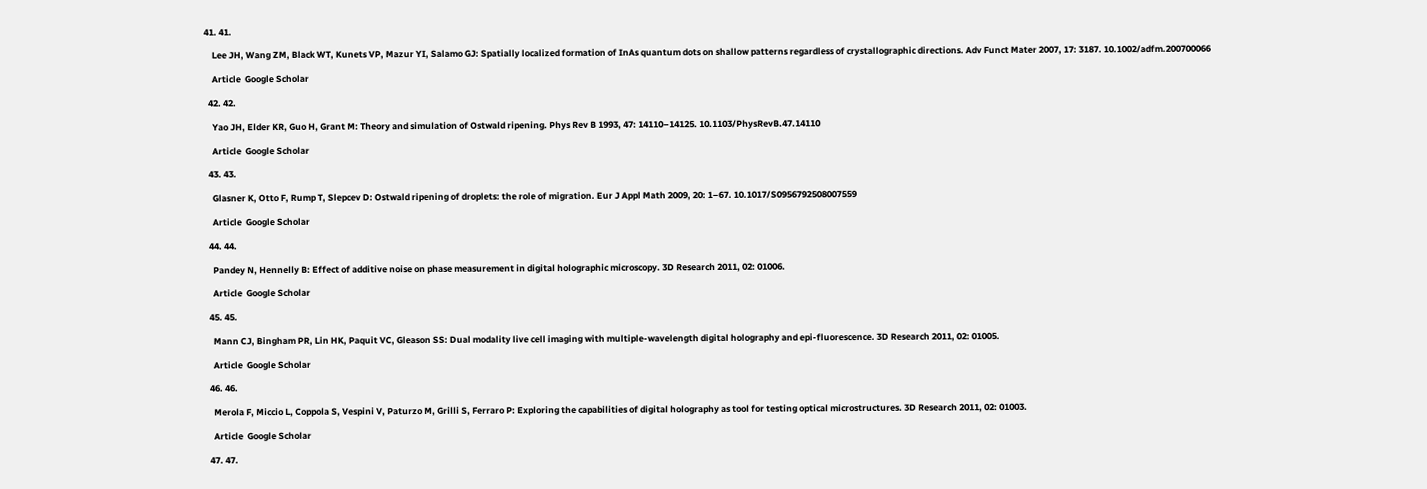41. 41.

    Lee JH, Wang ZM, Black WT, Kunets VP, Mazur YI, Salamo GJ: Spatially localized formation of InAs quantum dots on shallow patterns regardless of crystallographic directions. Adv Funct Mater 2007, 17: 3187. 10.1002/adfm.200700066

    Article  Google Scholar

  42. 42.

    Yao JH, Elder KR, Guo H, Grant M: Theory and simulation of Ostwald ripening. Phys Rev B 1993, 47: 14110–14125. 10.1103/PhysRevB.47.14110

    Article  Google Scholar

  43. 43.

    Glasner K, Otto F, Rump T, Slepcev D: Ostwald ripening of droplets: the role of migration. Eur J Appl Math 2009, 20: 1–67. 10.1017/S0956792508007559

    Article  Google Scholar

  44. 44.

    Pandey N, Hennelly B: Effect of additive noise on phase measurement in digital holographic microscopy. 3D Research 2011, 02: 01006.

    Article  Google Scholar

  45. 45.

    Mann CJ, Bingham PR, Lin HK, Paquit VC, Gleason SS: Dual modality live cell imaging with multiple-wavelength digital holography and epi-fluorescence. 3D Research 2011, 02: 01005.

    Article  Google Scholar

  46. 46.

    Merola F, Miccio L, Coppola S, Vespini V, Paturzo M, Grilli S, Ferraro P: Exploring the capabilities of digital holography as tool for testing optical microstructures. 3D Research 2011, 02: 01003.

    Article  Google Scholar

  47. 47.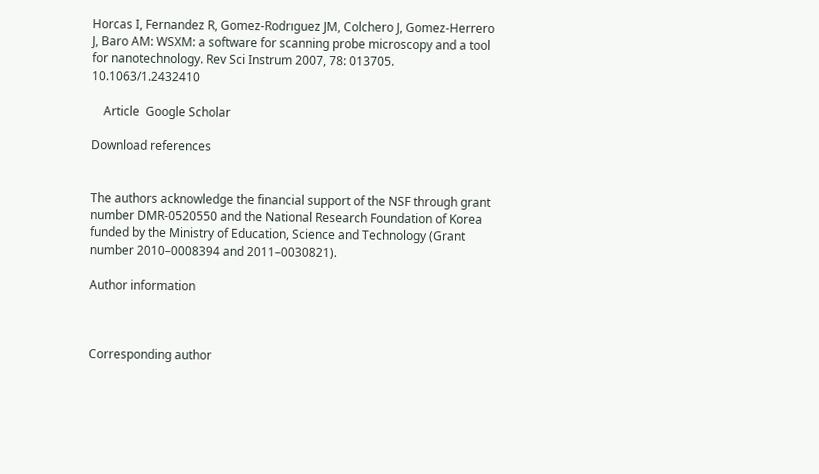Horcas I, Fernandez R, Gomez-Rodrıguez JM, Colchero J, Gomez-Herrero J, Baro AM: WSXM: a software for scanning probe microscopy and a tool for nanotechnology. Rev Sci Instrum 2007, 78: 013705. 10.1063/1.2432410

    Article  Google Scholar

Download references


The authors acknowledge the financial support of the NSF through grant number DMR-0520550 and the National Research Foundation of Korea funded by the Ministry of Education, Science and Technology (Grant number 2010–0008394 and 2011–0030821).

Author information



Corresponding author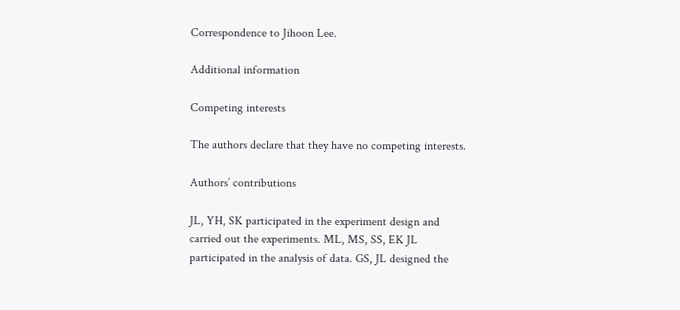Correspondence to Jihoon Lee.

Additional information

Competing interests

The authors declare that they have no competing interests.

Authors’ contributions

JL, YH, SK participated in the experiment design and carried out the experiments. ML, MS, SS, EK JL participated in the analysis of data. GS, JL designed the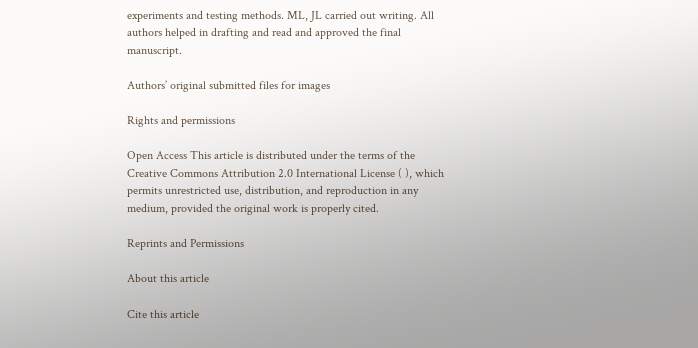experiments and testing methods. ML, JL carried out writing. All authors helped in drafting and read and approved the final manuscript.

Authors’ original submitted files for images

Rights and permissions

Open Access This article is distributed under the terms of the Creative Commons Attribution 2.0 International License ( ), which permits unrestricted use, distribution, and reproduction in any medium, provided the original work is properly cited.

Reprints and Permissions

About this article

Cite this article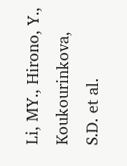Li, MY., Hirono, Y., Koukourinkova, S.D. et al.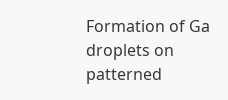Formation of Ga droplets on patterned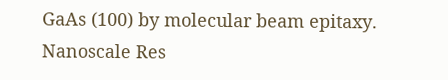GaAs (100) by molecular beam epitaxy. Nanoscale Res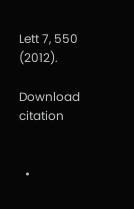Lett 7, 550 (2012).

Download citation


  •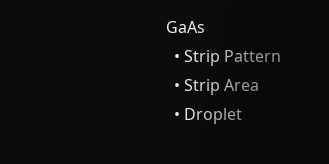GaAs
  • Strip Pattern
  • Strip Area
  • Droplet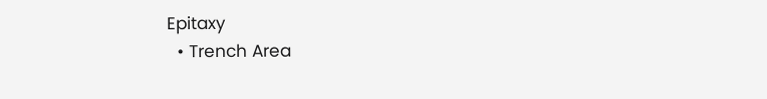Epitaxy
  • Trench Area